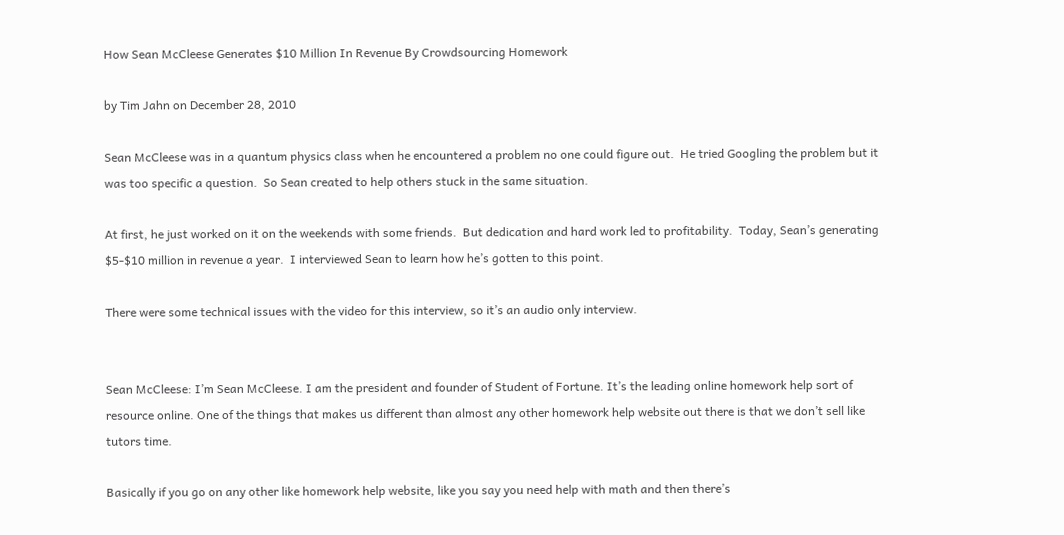How Sean McCleese Generates $10 Million In Revenue By Crowdsourcing Homework

by Tim Jahn on December 28, 2010

Sean McCleese was in a quantum physics class when he encountered a problem no one could figure out.  He tried Googling the problem but it was too specific a question.  So Sean created to help others stuck in the same situation.

At first, he just worked on it on the weekends with some friends.  But dedication and hard work led to profitability.  Today, Sean’s generating $5-$10 million in revenue a year.  I interviewed Sean to learn how he’s gotten to this point.

There were some technical issues with the video for this interview, so it’s an audio only interview.


Sean McCleese: I’m Sean McCleese. I am the president and founder of Student of Fortune. It’s the leading online homework help sort of resource online. One of the things that makes us different than almost any other homework help website out there is that we don’t sell like tutors time.

Basically if you go on any other like homework help website, like you say you need help with math and then there’s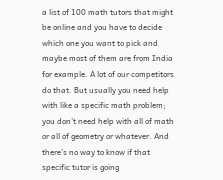a list of 100 math tutors that might be online and you have to decide which one you want to pick and maybe most of them are from India for example. A lot of our competitors do that. But usually you need help with like a specific math problem; you don’t need help with all of math or all of geometry or whatever. And there’s no way to know if that specific tutor is going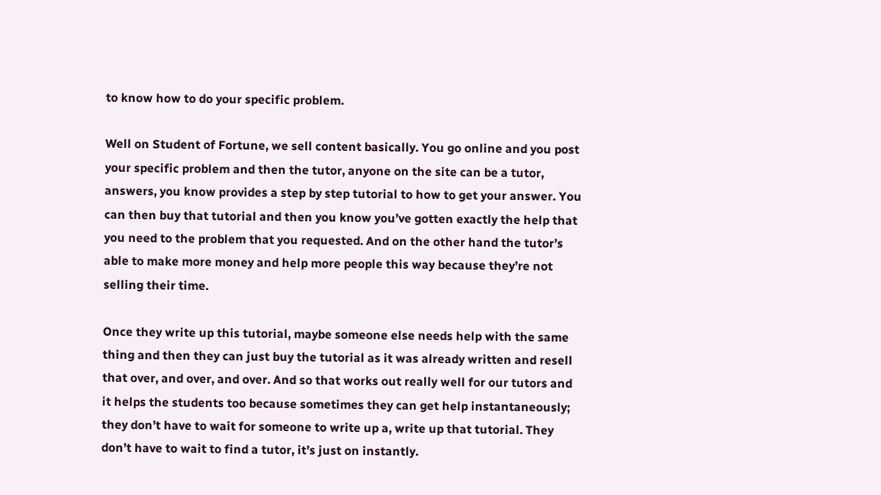to know how to do your specific problem.

Well on Student of Fortune, we sell content basically. You go online and you post your specific problem and then the tutor, anyone on the site can be a tutor, answers, you know provides a step by step tutorial to how to get your answer. You can then buy that tutorial and then you know you’ve gotten exactly the help that you need to the problem that you requested. And on the other hand the tutor’s able to make more money and help more people this way because they’re not selling their time.

Once they write up this tutorial, maybe someone else needs help with the same thing and then they can just buy the tutorial as it was already written and resell that over, and over, and over. And so that works out really well for our tutors and it helps the students too because sometimes they can get help instantaneously; they don’t have to wait for someone to write up a, write up that tutorial. They don’t have to wait to find a tutor, it’s just on instantly.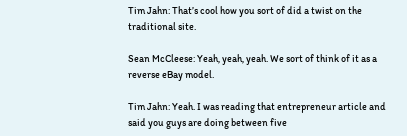Tim Jahn: That’s cool how you sort of did a twist on the traditional site.

Sean McCleese: Yeah, yeah, yeah. We sort of think of it as a reverse eBay model.

Tim Jahn: Yeah. I was reading that entrepreneur article and said you guys are doing between five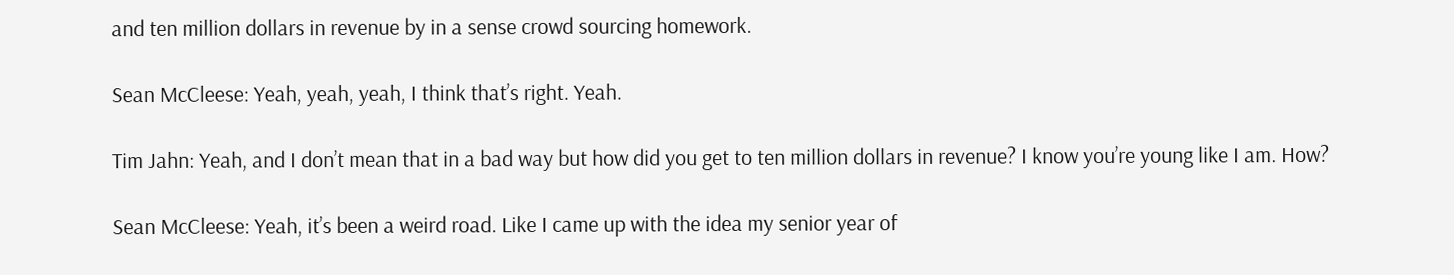and ten million dollars in revenue by in a sense crowd sourcing homework.

Sean McCleese: Yeah, yeah, yeah, I think that’s right. Yeah.

Tim Jahn: Yeah, and I don’t mean that in a bad way but how did you get to ten million dollars in revenue? I know you’re young like I am. How?

Sean McCleese: Yeah, it’s been a weird road. Like I came up with the idea my senior year of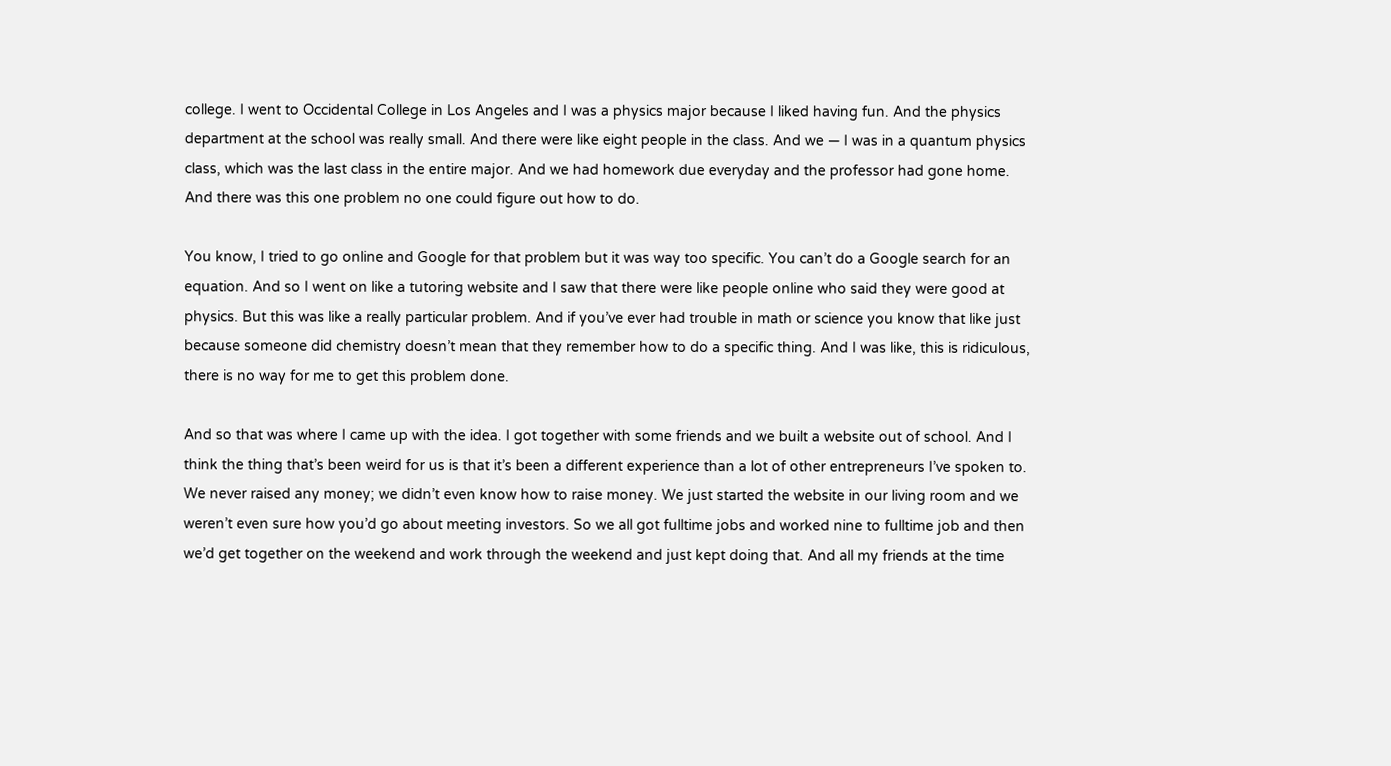college. I went to Occidental College in Los Angeles and I was a physics major because I liked having fun. And the physics department at the school was really small. And there were like eight people in the class. And we — I was in a quantum physics class, which was the last class in the entire major. And we had homework due everyday and the professor had gone home. And there was this one problem no one could figure out how to do.

You know, I tried to go online and Google for that problem but it was way too specific. You can’t do a Google search for an equation. And so I went on like a tutoring website and I saw that there were like people online who said they were good at physics. But this was like a really particular problem. And if you’ve ever had trouble in math or science you know that like just because someone did chemistry doesn’t mean that they remember how to do a specific thing. And I was like, this is ridiculous, there is no way for me to get this problem done.

And so that was where I came up with the idea. I got together with some friends and we built a website out of school. And I think the thing that’s been weird for us is that it’s been a different experience than a lot of other entrepreneurs I’ve spoken to. We never raised any money; we didn’t even know how to raise money. We just started the website in our living room and we weren’t even sure how you’d go about meeting investors. So we all got fulltime jobs and worked nine to fulltime job and then we’d get together on the weekend and work through the weekend and just kept doing that. And all my friends at the time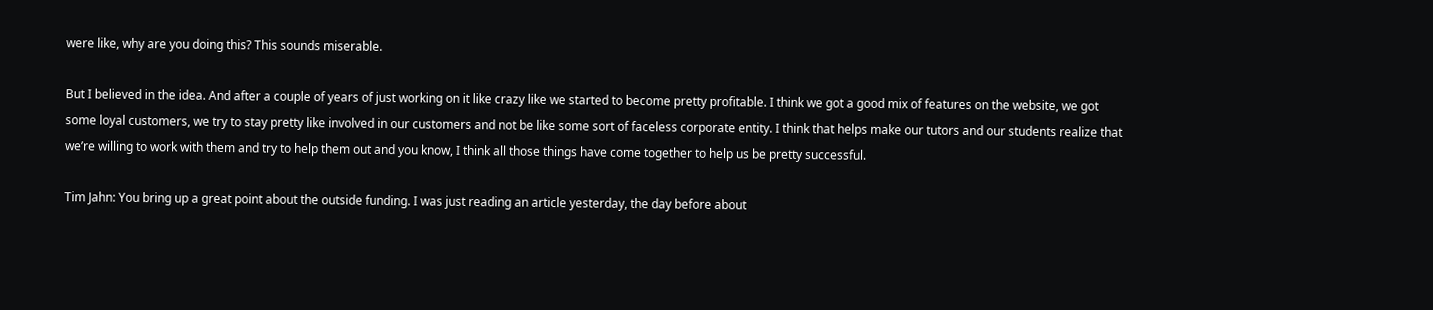were like, why are you doing this? This sounds miserable.

But I believed in the idea. And after a couple of years of just working on it like crazy like we started to become pretty profitable. I think we got a good mix of features on the website, we got some loyal customers, we try to stay pretty like involved in our customers and not be like some sort of faceless corporate entity. I think that helps make our tutors and our students realize that we’re willing to work with them and try to help them out and you know, I think all those things have come together to help us be pretty successful.

Tim Jahn: You bring up a great point about the outside funding. I was just reading an article yesterday, the day before about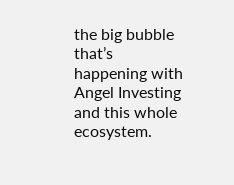the big bubble that’s happening with Angel Investing and this whole ecosystem.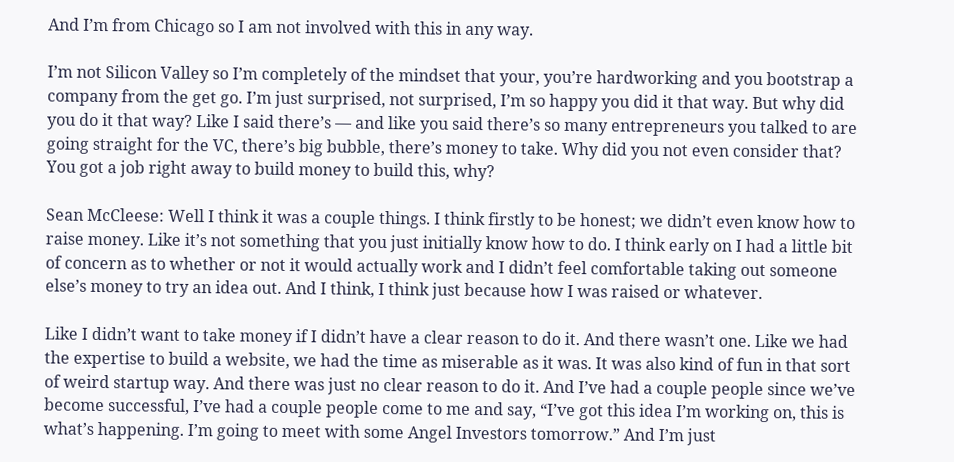And I’m from Chicago so I am not involved with this in any way.

I’m not Silicon Valley so I’m completely of the mindset that your, you’re hardworking and you bootstrap a company from the get go. I’m just surprised, not surprised, I’m so happy you did it that way. But why did you do it that way? Like I said there’s — and like you said there’s so many entrepreneurs you talked to are going straight for the VC, there’s big bubble, there’s money to take. Why did you not even consider that? You got a job right away to build money to build this, why?

Sean McCleese: Well I think it was a couple things. I think firstly to be honest; we didn’t even know how to raise money. Like it’s not something that you just initially know how to do. I think early on I had a little bit of concern as to whether or not it would actually work and I didn’t feel comfortable taking out someone else’s money to try an idea out. And I think, I think just because how I was raised or whatever.

Like I didn’t want to take money if I didn’t have a clear reason to do it. And there wasn’t one. Like we had the expertise to build a website, we had the time as miserable as it was. It was also kind of fun in that sort of weird startup way. And there was just no clear reason to do it. And I’ve had a couple people since we’ve become successful, I’ve had a couple people come to me and say, “I’ve got this idea I’m working on, this is what’s happening. I’m going to meet with some Angel Investors tomorrow.” And I’m just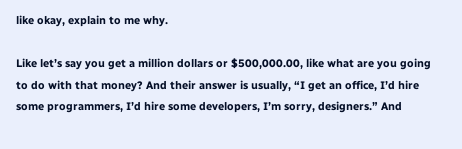like okay, explain to me why.

Like let’s say you get a million dollars or $500,000.00, like what are you going to do with that money? And their answer is usually, “I get an office, I’d hire some programmers, I’d hire some developers, I’m sorry, designers.” And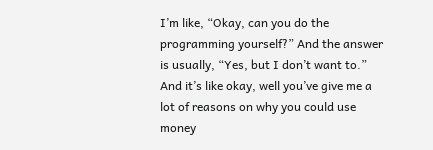I’m like, “Okay, can you do the programming yourself?” And the answer is usually, “Yes, but I don’t want to.” And it’s like okay, well you’ve give me a lot of reasons on why you could use money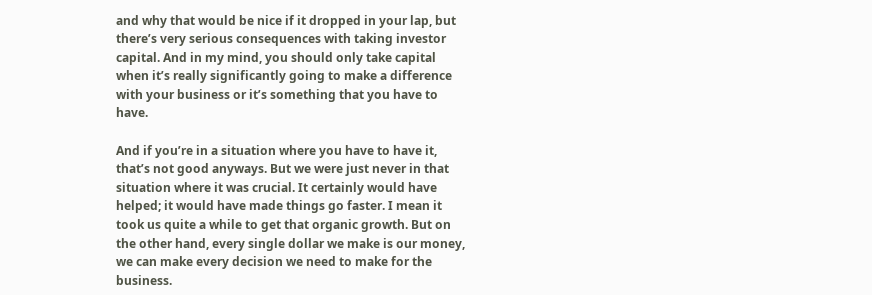and why that would be nice if it dropped in your lap, but there’s very serious consequences with taking investor capital. And in my mind, you should only take capital when it’s really significantly going to make a difference with your business or it’s something that you have to have.

And if you’re in a situation where you have to have it, that’s not good anyways. But we were just never in that situation where it was crucial. It certainly would have helped; it would have made things go faster. I mean it took us quite a while to get that organic growth. But on the other hand, every single dollar we make is our money, we can make every decision we need to make for the business.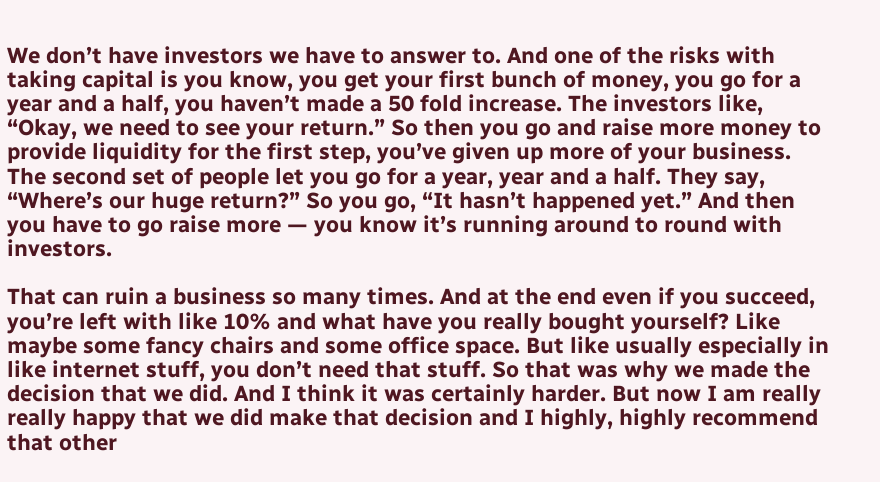We don’t have investors we have to answer to. And one of the risks with taking capital is you know, you get your first bunch of money, you go for a year and a half, you haven’t made a 50 fold increase. The investors like, “Okay, we need to see your return.” So then you go and raise more money to provide liquidity for the first step, you’ve given up more of your business. The second set of people let you go for a year, year and a half. They say, “Where’s our huge return?” So you go, “It hasn’t happened yet.” And then you have to go raise more — you know it’s running around to round with investors.

That can ruin a business so many times. And at the end even if you succeed, you’re left with like 10% and what have you really bought yourself? Like maybe some fancy chairs and some office space. But like usually especially in like internet stuff, you don’t need that stuff. So that was why we made the decision that we did. And I think it was certainly harder. But now I am really really happy that we did make that decision and I highly, highly recommend that other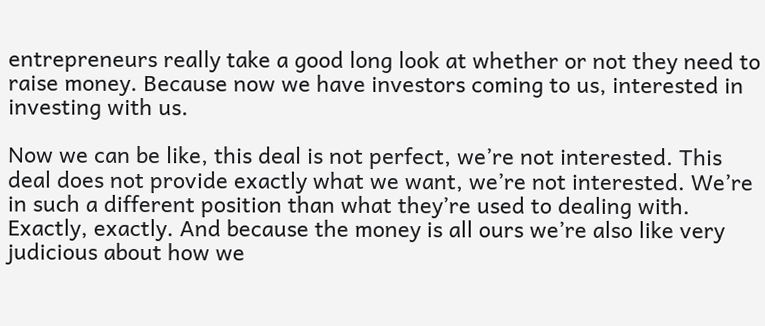entrepreneurs really take a good long look at whether or not they need to raise money. Because now we have investors coming to us, interested in investing with us.

Now we can be like, this deal is not perfect, we’re not interested. This deal does not provide exactly what we want, we’re not interested. We’re in such a different position than what they’re used to dealing with. Exactly, exactly. And because the money is all ours we’re also like very judicious about how we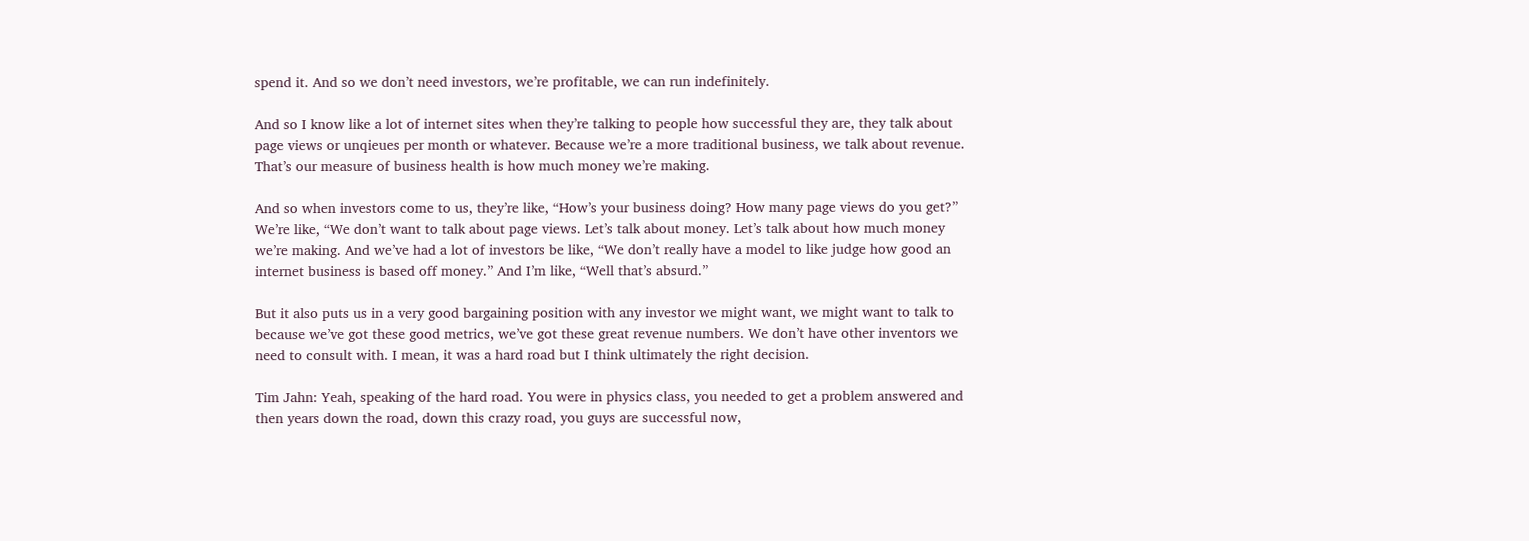spend it. And so we don’t need investors, we’re profitable, we can run indefinitely.

And so I know like a lot of internet sites when they’re talking to people how successful they are, they talk about page views or unqieues per month or whatever. Because we’re a more traditional business, we talk about revenue. That’s our measure of business health is how much money we’re making.

And so when investors come to us, they’re like, “How’s your business doing? How many page views do you get?” We’re like, “We don’t want to talk about page views. Let’s talk about money. Let’s talk about how much money we’re making. And we’ve had a lot of investors be like, “We don’t really have a model to like judge how good an internet business is based off money.” And I’m like, “Well that’s absurd.”

But it also puts us in a very good bargaining position with any investor we might want, we might want to talk to because we’ve got these good metrics, we’ve got these great revenue numbers. We don’t have other inventors we need to consult with. I mean, it was a hard road but I think ultimately the right decision.

Tim Jahn: Yeah, speaking of the hard road. You were in physics class, you needed to get a problem answered and then years down the road, down this crazy road, you guys are successful now,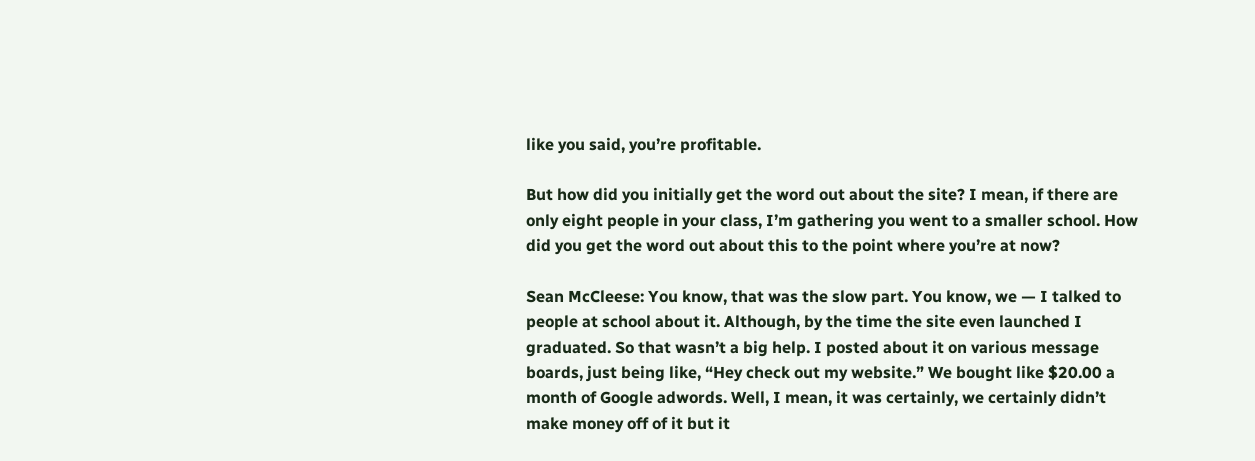like you said, you’re profitable.

But how did you initially get the word out about the site? I mean, if there are only eight people in your class, I’m gathering you went to a smaller school. How did you get the word out about this to the point where you’re at now?

Sean McCleese: You know, that was the slow part. You know, we — I talked to people at school about it. Although, by the time the site even launched I graduated. So that wasn’t a big help. I posted about it on various message boards, just being like, “Hey check out my website.” We bought like $20.00 a month of Google adwords. Well, I mean, it was certainly, we certainly didn’t make money off of it but it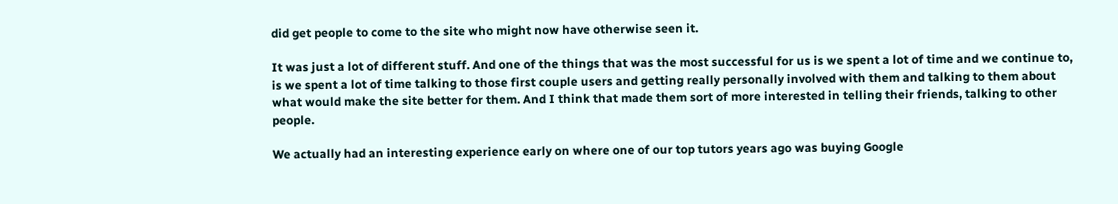did get people to come to the site who might now have otherwise seen it.

It was just a lot of different stuff. And one of the things that was the most successful for us is we spent a lot of time and we continue to, is we spent a lot of time talking to those first couple users and getting really personally involved with them and talking to them about what would make the site better for them. And I think that made them sort of more interested in telling their friends, talking to other people.

We actually had an interesting experience early on where one of our top tutors years ago was buying Google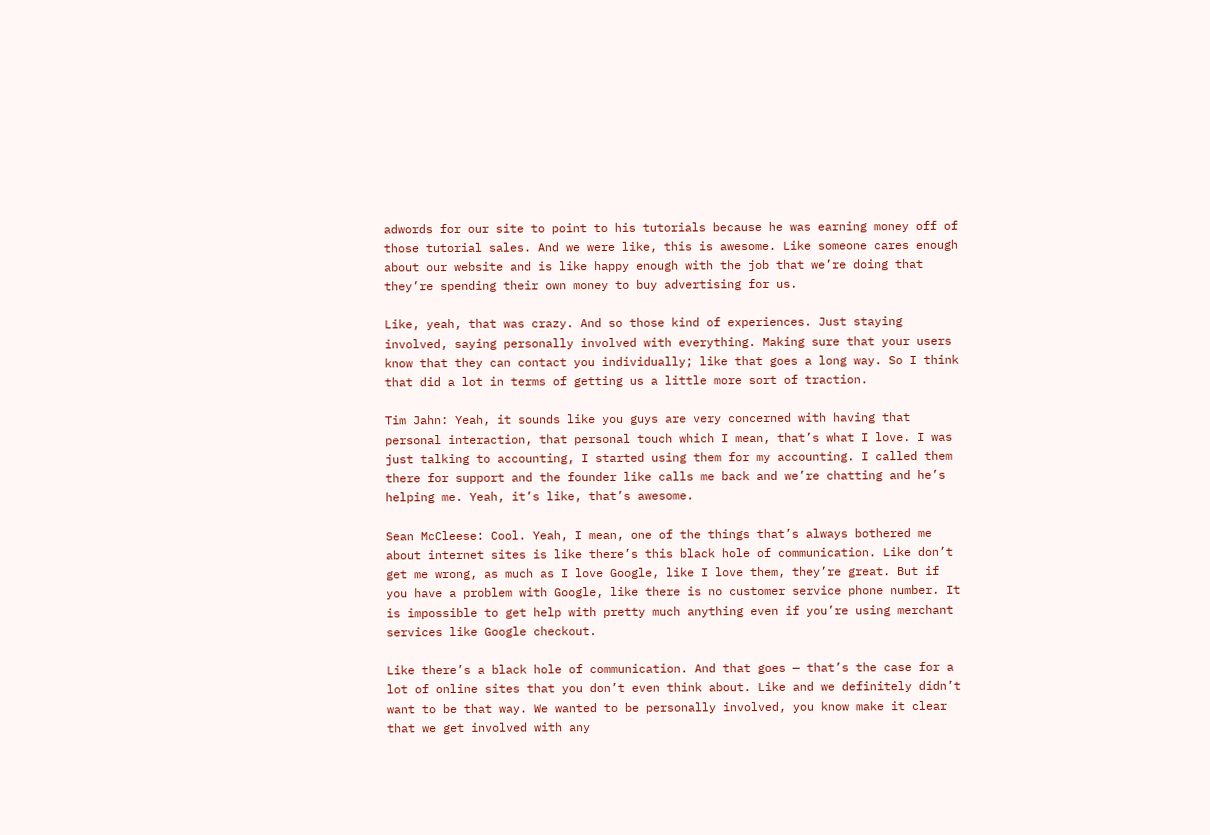adwords for our site to point to his tutorials because he was earning money off of those tutorial sales. And we were like, this is awesome. Like someone cares enough about our website and is like happy enough with the job that we’re doing that they’re spending their own money to buy advertising for us.

Like, yeah, that was crazy. And so those kind of experiences. Just staying involved, saying personally involved with everything. Making sure that your users know that they can contact you individually; like that goes a long way. So I think that did a lot in terms of getting us a little more sort of traction.

Tim Jahn: Yeah, it sounds like you guys are very concerned with having that personal interaction, that personal touch which I mean, that’s what I love. I was just talking to accounting, I started using them for my accounting. I called them there for support and the founder like calls me back and we’re chatting and he’s helping me. Yeah, it’s like, that’s awesome.

Sean McCleese: Cool. Yeah, I mean, one of the things that’s always bothered me about internet sites is like there’s this black hole of communication. Like don’t get me wrong, as much as I love Google, like I love them, they’re great. But if you have a problem with Google, like there is no customer service phone number. It is impossible to get help with pretty much anything even if you’re using merchant services like Google checkout.

Like there’s a black hole of communication. And that goes — that’s the case for a lot of online sites that you don’t even think about. Like and we definitely didn’t want to be that way. We wanted to be personally involved, you know make it clear that we get involved with any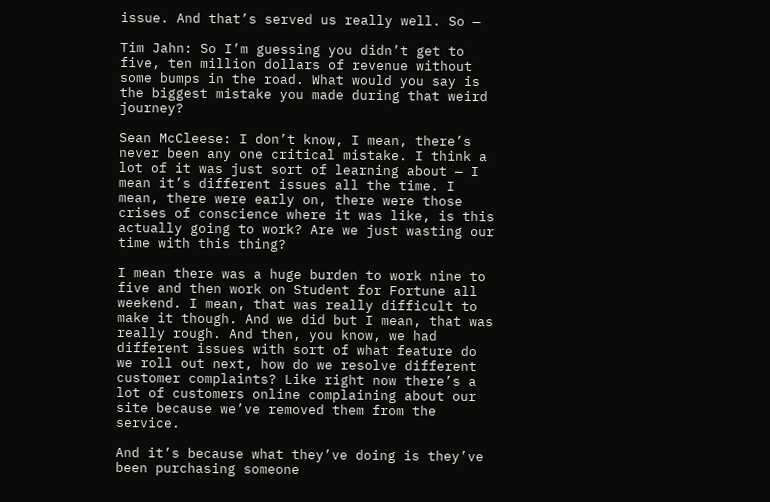issue. And that’s served us really well. So —

Tim Jahn: So I’m guessing you didn’t get to five, ten million dollars of revenue without some bumps in the road. What would you say is the biggest mistake you made during that weird journey?

Sean McCleese: I don’t know, I mean, there’s never been any one critical mistake. I think a lot of it was just sort of learning about — I mean it’s different issues all the time. I mean, there were early on, there were those crises of conscience where it was like, is this actually going to work? Are we just wasting our time with this thing?

I mean there was a huge burden to work nine to five and then work on Student for Fortune all weekend. I mean, that was really difficult to make it though. And we did but I mean, that was really rough. And then, you know, we had different issues with sort of what feature do we roll out next, how do we resolve different customer complaints? Like right now there’s a lot of customers online complaining about our site because we’ve removed them from the service.

And it’s because what they’ve doing is they’ve been purchasing someone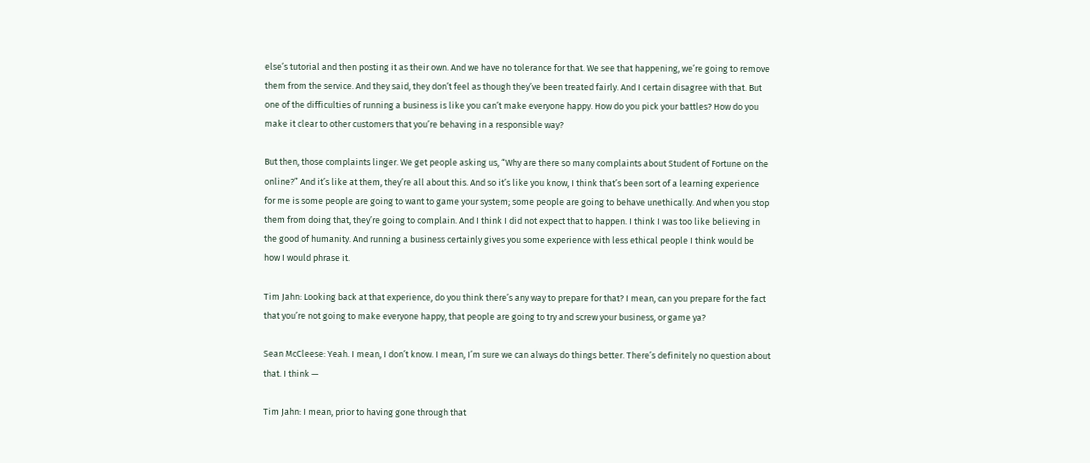else’s tutorial and then posting it as their own. And we have no tolerance for that. We see that happening, we’re going to remove them from the service. And they said, they don’t feel as though they’ve been treated fairly. And I certain disagree with that. But one of the difficulties of running a business is like you can’t make everyone happy. How do you pick your battles? How do you make it clear to other customers that you’re behaving in a responsible way?

But then, those complaints linger. We get people asking us, “Why are there so many complaints about Student of Fortune on the online?” And it’s like at them, they’re all about this. And so it’s like you know, I think that’s been sort of a learning experience for me is some people are going to want to game your system; some people are going to behave unethically. And when you stop them from doing that, they’re going to complain. And I think I did not expect that to happen. I think I was too like believing in the good of humanity. And running a business certainly gives you some experience with less ethical people I think would be how I would phrase it.

Tim Jahn: Looking back at that experience, do you think there’s any way to prepare for that? I mean, can you prepare for the fact that you’re not going to make everyone happy, that people are going to try and screw your business, or game ya?

Sean McCleese: Yeah. I mean, I don’t know. I mean, I’m sure we can always do things better. There’s definitely no question about that. I think —

Tim Jahn: I mean, prior to having gone through that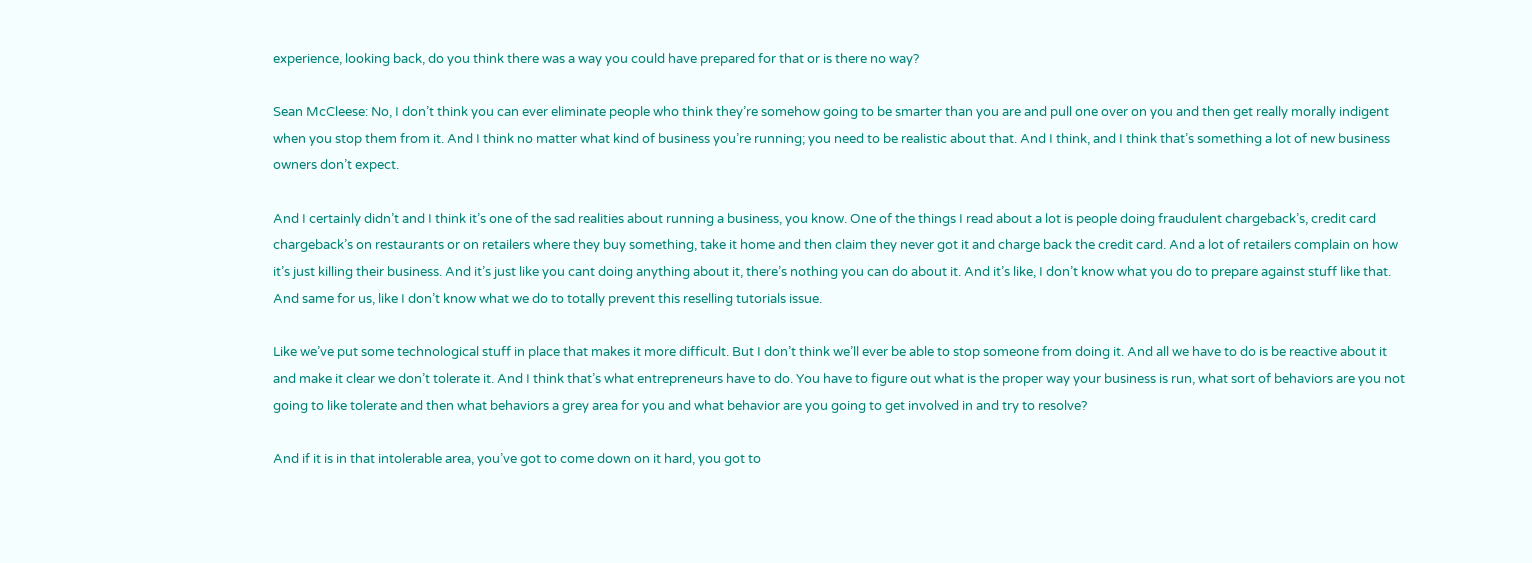experience, looking back, do you think there was a way you could have prepared for that or is there no way?

Sean McCleese: No, I don’t think you can ever eliminate people who think they’re somehow going to be smarter than you are and pull one over on you and then get really morally indigent when you stop them from it. And I think no matter what kind of business you’re running; you need to be realistic about that. And I think, and I think that’s something a lot of new business owners don’t expect.

And I certainly didn’t and I think it’s one of the sad realities about running a business, you know. One of the things I read about a lot is people doing fraudulent chargeback’s, credit card chargeback’s on restaurants or on retailers where they buy something, take it home and then claim they never got it and charge back the credit card. And a lot of retailers complain on how it’s just killing their business. And it’s just like you cant doing anything about it, there’s nothing you can do about it. And it’s like, I don’t know what you do to prepare against stuff like that. And same for us, like I don’t know what we do to totally prevent this reselling tutorials issue.

Like we’ve put some technological stuff in place that makes it more difficult. But I don’t think we’ll ever be able to stop someone from doing it. And all we have to do is be reactive about it and make it clear we don’t tolerate it. And I think that’s what entrepreneurs have to do. You have to figure out what is the proper way your business is run, what sort of behaviors are you not going to like tolerate and then what behaviors a grey area for you and what behavior are you going to get involved in and try to resolve?

And if it is in that intolerable area, you’ve got to come down on it hard, you got to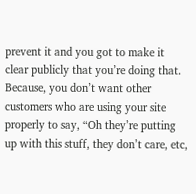prevent it and you got to make it clear publicly that you’re doing that. Because, you don’t want other customers who are using your site properly to say, “Oh they’re putting up with this stuff, they don’t care, etc,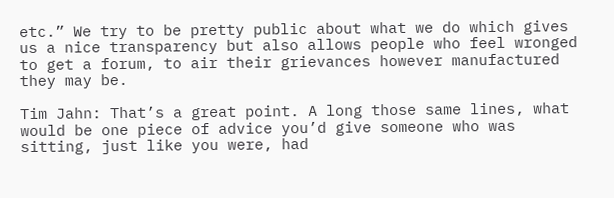etc.” We try to be pretty public about what we do which gives us a nice transparency but also allows people who feel wronged to get a forum, to air their grievances however manufactured they may be.

Tim Jahn: That’s a great point. A long those same lines, what would be one piece of advice you’d give someone who was sitting, just like you were, had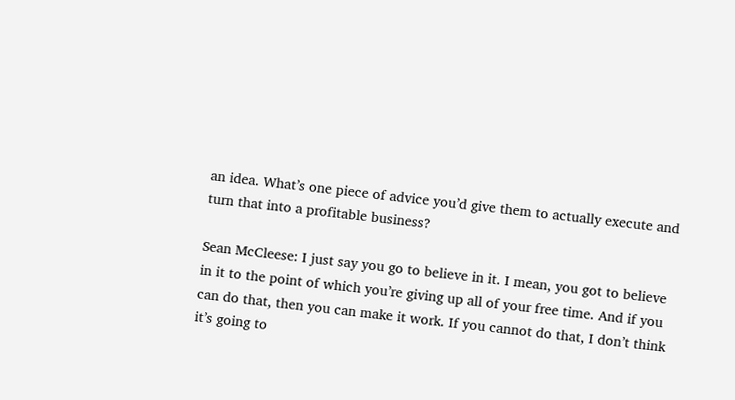an idea. What’s one piece of advice you’d give them to actually execute and turn that into a profitable business?

Sean McCleese: I just say you go to believe in it. I mean, you got to believe in it to the point of which you’re giving up all of your free time. And if you can do that, then you can make it work. If you cannot do that, I don’t think it’s going to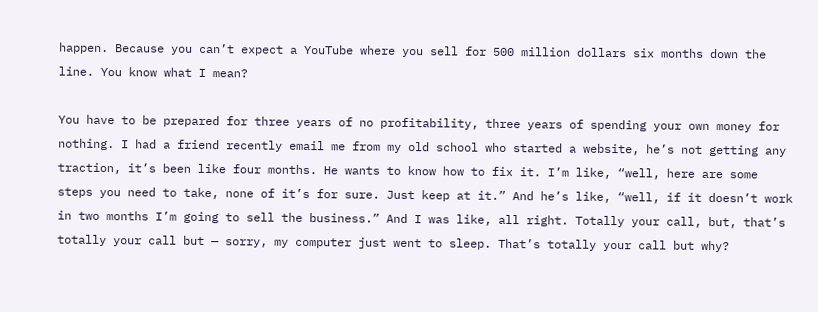happen. Because you can’t expect a YouTube where you sell for 500 million dollars six months down the line. You know what I mean?

You have to be prepared for three years of no profitability, three years of spending your own money for nothing. I had a friend recently email me from my old school who started a website, he’s not getting any traction, it’s been like four months. He wants to know how to fix it. I’m like, “well, here are some steps you need to take, none of it’s for sure. Just keep at it.” And he’s like, “well, if it doesn’t work in two months I’m going to sell the business.” And I was like, all right. Totally your call, but, that’s totally your call but — sorry, my computer just went to sleep. That’s totally your call but why?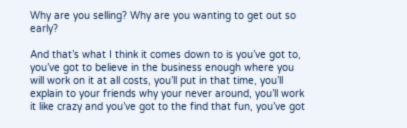Why are you selling? Why are you wanting to get out so early?

And that’s what I think it comes down to is you’ve got to, you’ve got to believe in the business enough where you will work on it at all costs, you’ll put in that time, you’ll explain to your friends why your never around, you’ll work it like crazy and you’ve got to the find that fun, you’ve got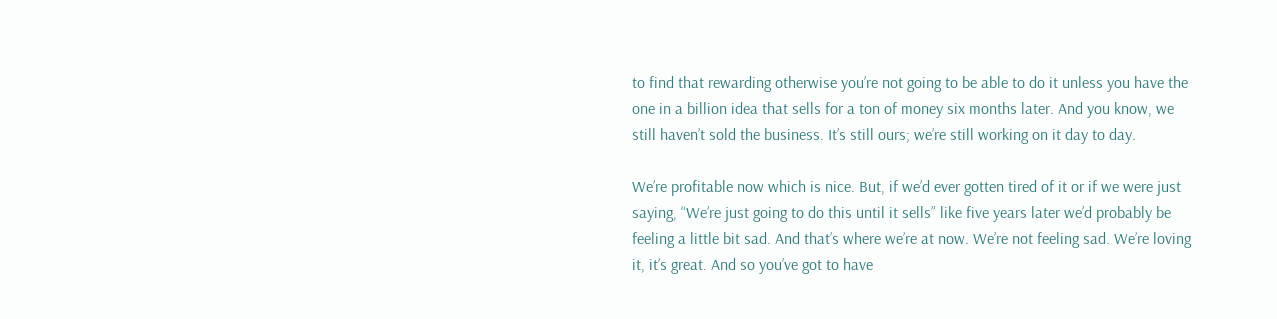to find that rewarding otherwise you’re not going to be able to do it unless you have the one in a billion idea that sells for a ton of money six months later. And you know, we still haven’t sold the business. It’s still ours; we’re still working on it day to day.

We’re profitable now which is nice. But, if we’d ever gotten tired of it or if we were just saying, “We’re just going to do this until it sells” like five years later we’d probably be feeling a little bit sad. And that’s where we’re at now. We’re not feeling sad. We’re loving it, it’s great. And so you’ve got to have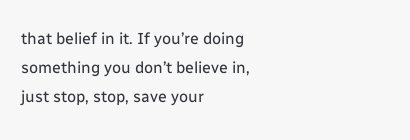that belief in it. If you’re doing something you don’t believe in, just stop, stop, save your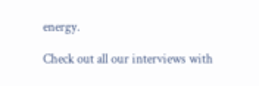energy.

Check out all our interviews with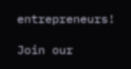entrepreneurs!

Join our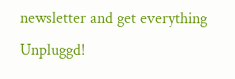newsletter and get everything Unpluggd!